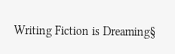Writing Fiction is Dreaming§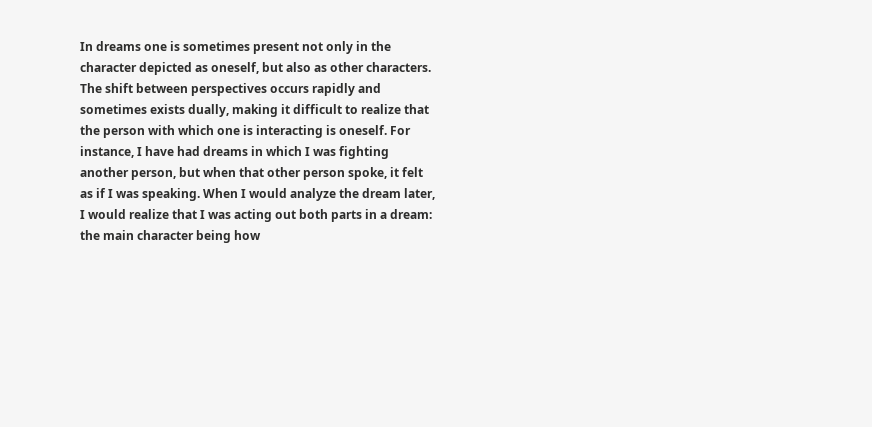In dreams one is sometimes present not only in the character depicted as oneself, but also as other characters. The shift between perspectives occurs rapidly and sometimes exists dually, making it difficult to realize that the person with which one is interacting is oneself. For instance, I have had dreams in which I was fighting another person, but when that other person spoke, it felt as if I was speaking. When I would analyze the dream later, I would realize that I was acting out both parts in a dream: the main character being how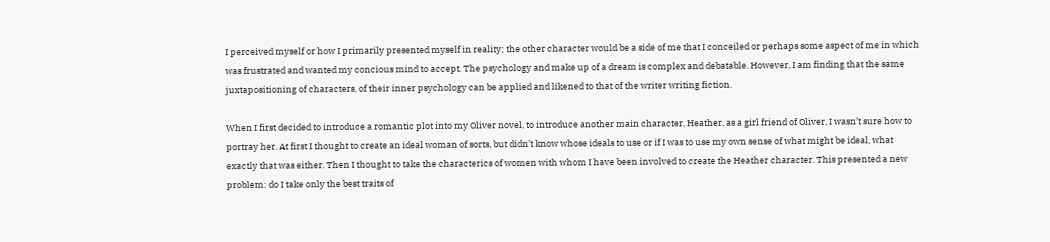I perceived myself or how I primarily presented myself in reality; the other character would be a side of me that I conceiled or perhaps some aspect of me in which was frustrated and wanted my concious mind to accept. The psychology and make up of a dream is complex and debatable. However, I am finding that the same juxtapositioning of characters, of their inner psychology can be applied and likened to that of the writer writing fiction.

When I first decided to introduce a romantic plot into my Oliver novel, to introduce another main character, Heather, as a girl friend of Oliver, I wasn’t sure how to portray her. At first I thought to create an ideal woman of sorts, but didn’t know whose ideals to use or if I was to use my own sense of what might be ideal, what exactly that was either. Then I thought to take the characterics of women with whom I have been involved to create the Heather character. This presented a new problem: do I take only the best traits of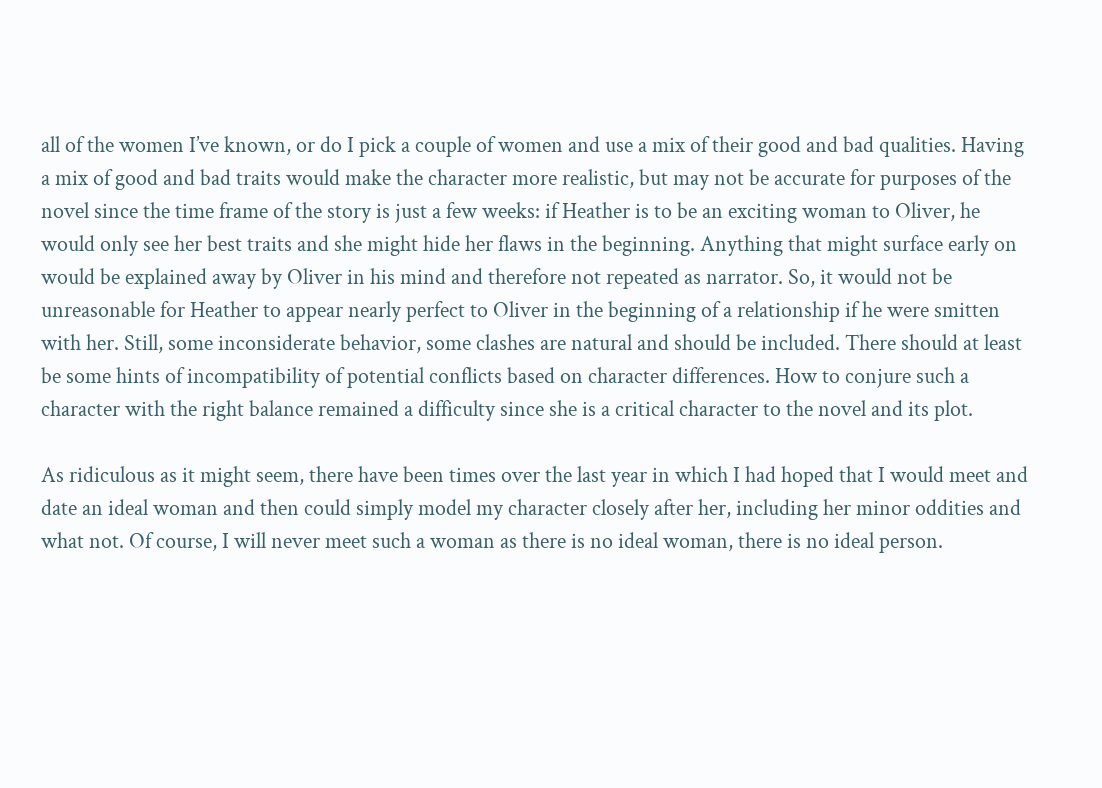all of the women I’ve known, or do I pick a couple of women and use a mix of their good and bad qualities. Having a mix of good and bad traits would make the character more realistic, but may not be accurate for purposes of the novel since the time frame of the story is just a few weeks: if Heather is to be an exciting woman to Oliver, he would only see her best traits and she might hide her flaws in the beginning. Anything that might surface early on would be explained away by Oliver in his mind and therefore not repeated as narrator. So, it would not be unreasonable for Heather to appear nearly perfect to Oliver in the beginning of a relationship if he were smitten with her. Still, some inconsiderate behavior, some clashes are natural and should be included. There should at least be some hints of incompatibility of potential conflicts based on character differences. How to conjure such a character with the right balance remained a difficulty since she is a critical character to the novel and its plot.

As ridiculous as it might seem, there have been times over the last year in which I had hoped that I would meet and date an ideal woman and then could simply model my character closely after her, including her minor oddities and what not. Of course, I will never meet such a woman as there is no ideal woman, there is no ideal person.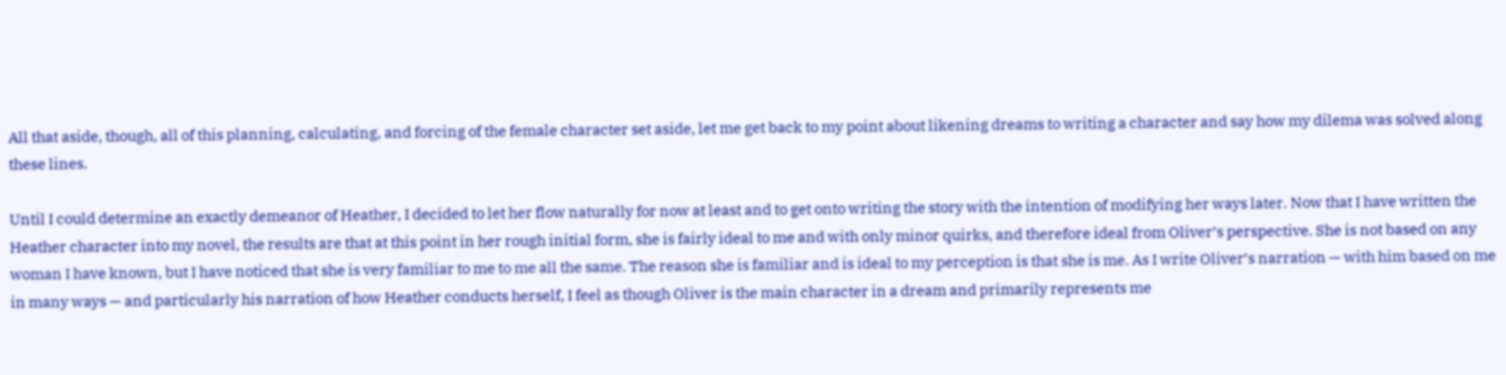All that aside, though, all of this planning, calculating, and forcing of the female character set aside, let me get back to my point about likening dreams to writing a character and say how my dilema was solved along these lines.

Until I could determine an exactly demeanor of Heather, I decided to let her flow naturally for now at least and to get onto writing the story with the intention of modifying her ways later. Now that I have written the Heather character into my novel, the results are that at this point in her rough initial form, she is fairly ideal to me and with only minor quirks, and therefore ideal from Oliver’s perspective. She is not based on any woman I have known, but I have noticed that she is very familiar to me to me all the same. The reason she is familiar and is ideal to my perception is that she is me. As I write Oliver’s narration — with him based on me in many ways — and particularly his narration of how Heather conducts herself, I feel as though Oliver is the main character in a dream and primarily represents me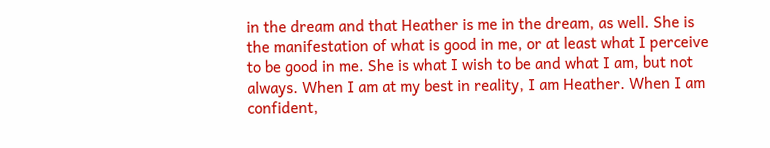in the dream and that Heather is me in the dream, as well. She is the manifestation of what is good in me, or at least what I perceive to be good in me. She is what I wish to be and what I am, but not always. When I am at my best in reality, I am Heather. When I am confident,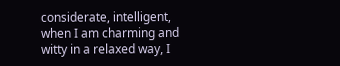considerate, intelligent, when I am charming and witty in a relaxed way, I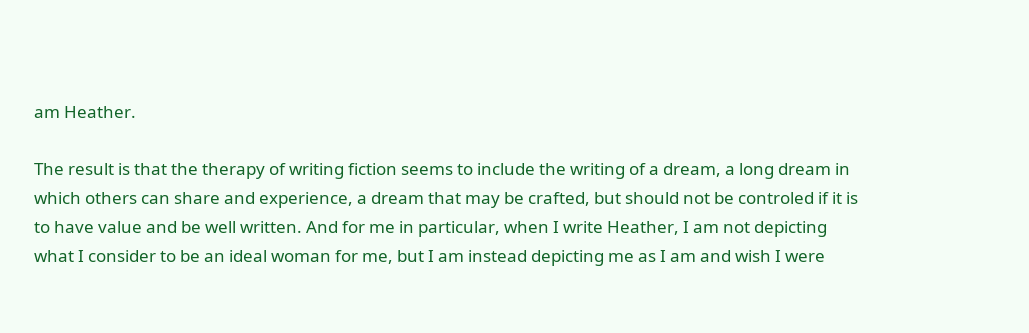am Heather.

The result is that the therapy of writing fiction seems to include the writing of a dream, a long dream in which others can share and experience, a dream that may be crafted, but should not be controled if it is to have value and be well written. And for me in particular, when I write Heather, I am not depicting what I consider to be an ideal woman for me, but I am instead depicting me as I am and wish I were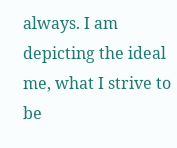always. I am depicting the ideal me, what I strive to be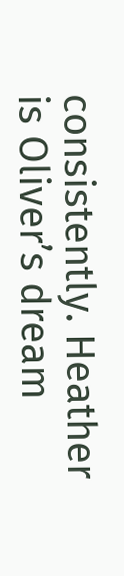consistently. Heather is Oliver’s dream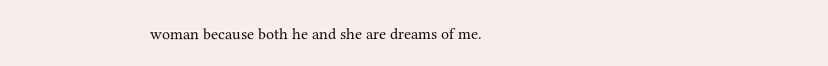woman because both he and she are dreams of me.